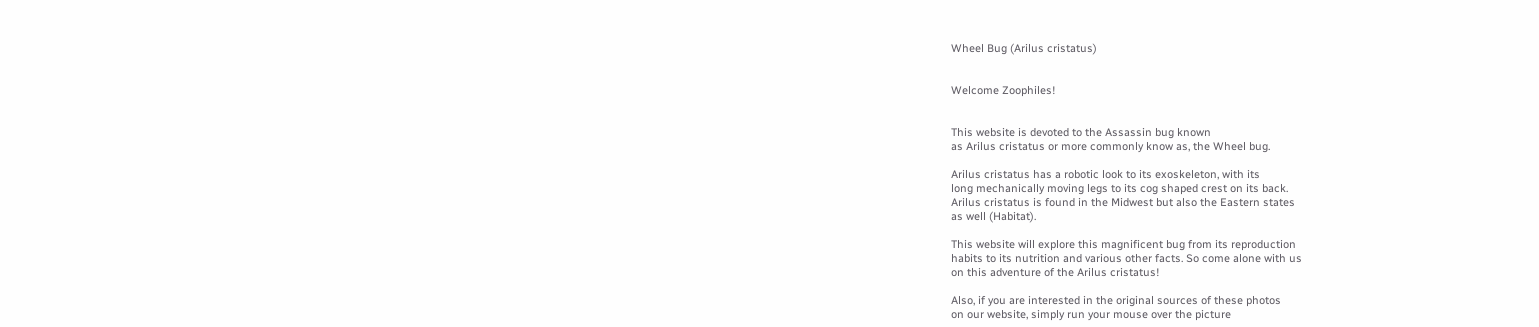Wheel Bug (Arilus cristatus)


Welcome Zoophiles!


This website is devoted to the Assassin bug known
as Arilus cristatus or more commonly know as, the Wheel bug.

Arilus cristatus has a robotic look to its exoskeleton, with its
long mechanically moving legs to its cog shaped crest on its back.
Arilus cristatus is found in the Midwest but also the Eastern states
as well (Habitat).

This website will explore this magnificent bug from its reproduction
habits to its nutrition and various other facts. So come alone with us
on this adventure of the Arilus cristatus!

Also, if you are interested in the original sources of these photos
on our website, simply run your mouse over the picture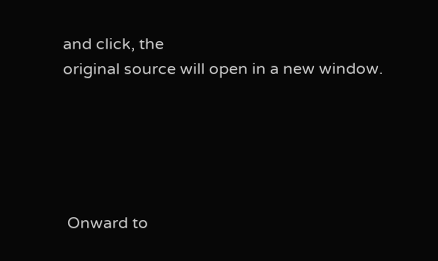and click, the
original source will open in a new window.





 Onward to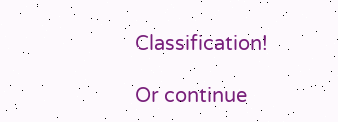Classification!

Or continue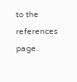to the references page.